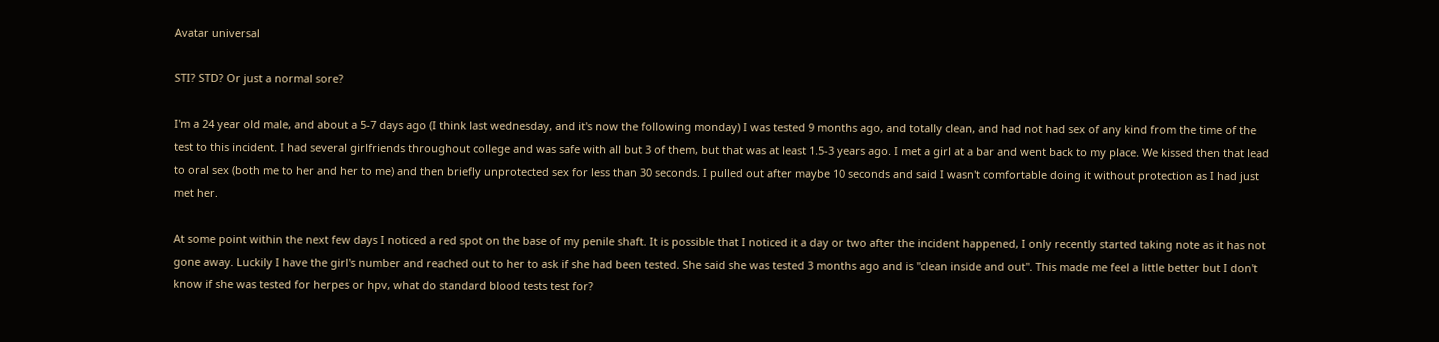Avatar universal

STI? STD? Or just a normal sore?

I'm a 24 year old male, and about a 5-7 days ago (I think last wednesday, and it's now the following monday) I was tested 9 months ago, and totally clean, and had not had sex of any kind from the time of the test to this incident. I had several girlfriends throughout college and was safe with all but 3 of them, but that was at least 1.5-3 years ago. I met a girl at a bar and went back to my place. We kissed then that lead to oral sex (both me to her and her to me) and then briefly unprotected sex for less than 30 seconds. I pulled out after maybe 10 seconds and said I wasn't comfortable doing it without protection as I had just met her.

At some point within the next few days I noticed a red spot on the base of my penile shaft. It is possible that I noticed it a day or two after the incident happened, I only recently started taking note as it has not gone away. Luckily I have the girl's number and reached out to her to ask if she had been tested. She said she was tested 3 months ago and is "clean inside and out". This made me feel a little better but I don't know if she was tested for herpes or hpv, what do standard blood tests test for?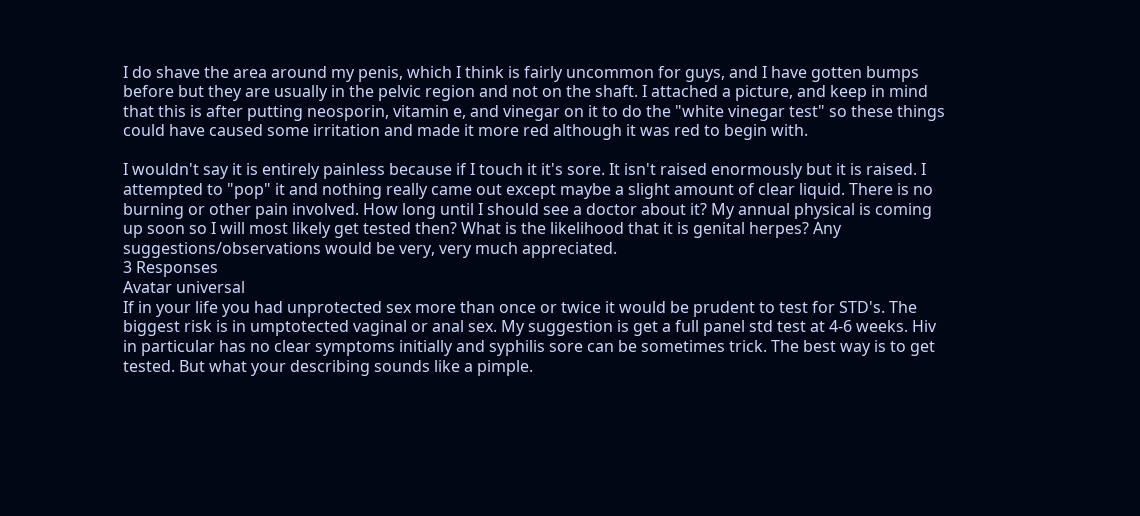I do shave the area around my penis, which I think is fairly uncommon for guys, and I have gotten bumps before but they are usually in the pelvic region and not on the shaft. I attached a picture, and keep in mind that this is after putting neosporin, vitamin e, and vinegar on it to do the "white vinegar test" so these things could have caused some irritation and made it more red although it was red to begin with.

I wouldn't say it is entirely painless because if I touch it it's sore. It isn't raised enormously but it is raised. I attempted to "pop" it and nothing really came out except maybe a slight amount of clear liquid. There is no burning or other pain involved. How long until I should see a doctor about it? My annual physical is coming up soon so I will most likely get tested then? What is the likelihood that it is genital herpes? Any suggestions/observations would be very, very much appreciated.
3 Responses
Avatar universal
If in your life you had unprotected sex more than once or twice it would be prudent to test for STD's. The biggest risk is in umptotected vaginal or anal sex. My suggestion is get a full panel std test at 4-6 weeks. Hiv in particular has no clear symptoms initially and syphilis sore can be sometimes trick. The best way is to get tested. But what your describing sounds like a pimple.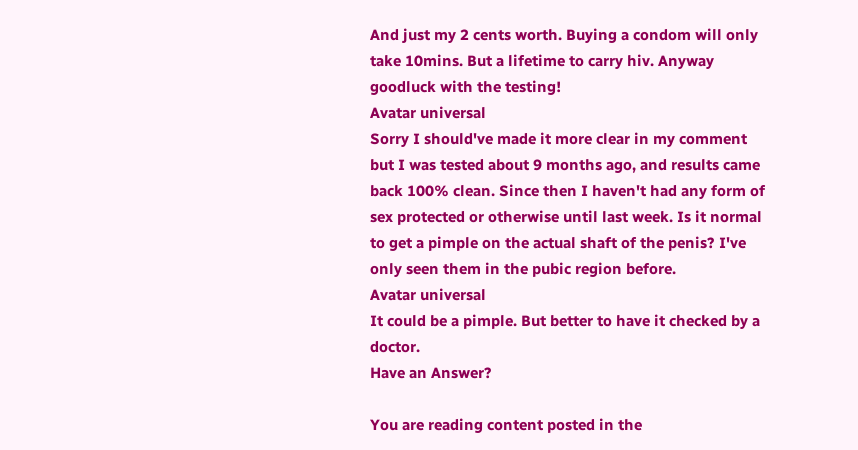And just my 2 cents worth. Buying a condom will only take 10mins. But a lifetime to carry hiv. Anyway goodluck with the testing!
Avatar universal
Sorry I should've made it more clear in my comment but I was tested about 9 months ago, and results came back 100% clean. Since then I haven't had any form of sex protected or otherwise until last week. Is it normal to get a pimple on the actual shaft of the penis? I've only seen them in the pubic region before.
Avatar universal
It could be a pimple. But better to have it checked by a doctor.
Have an Answer?

You are reading content posted in the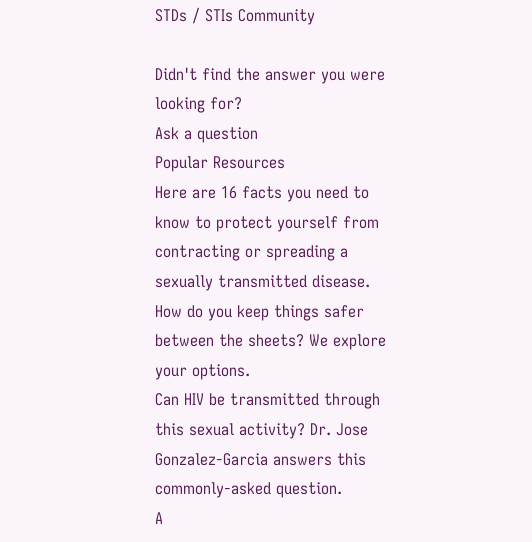STDs / STIs Community

Didn't find the answer you were looking for?
Ask a question
Popular Resources
Here are 16 facts you need to know to protect yourself from contracting or spreading a sexually transmitted disease.
How do you keep things safer between the sheets? We explore your options.
Can HIV be transmitted through this sexual activity? Dr. Jose Gonzalez-Garcia answers this commonly-asked question.
A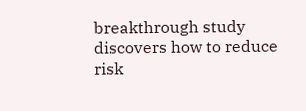breakthrough study discovers how to reduce risk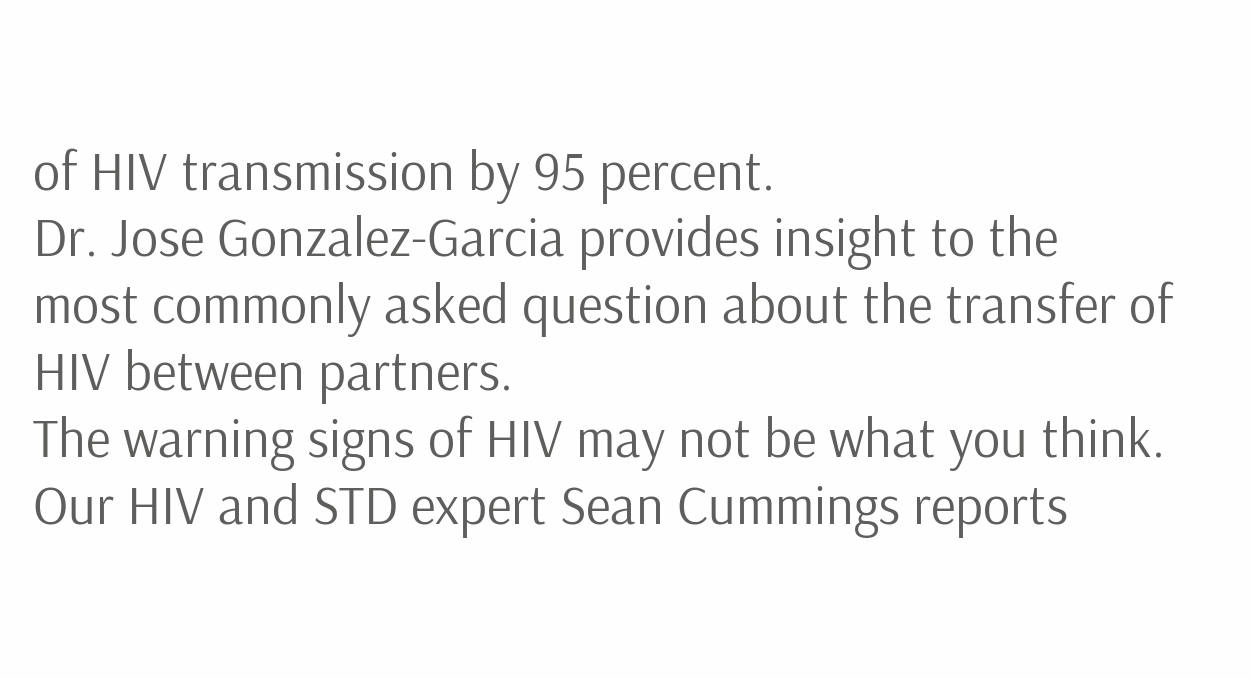of HIV transmission by 95 percent.
Dr. Jose Gonzalez-Garcia provides insight to the most commonly asked question about the transfer of HIV between partners.
The warning signs of HIV may not be what you think. Our HIV and STD expert Sean Cummings reports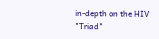in-depth on the HIV "Triad"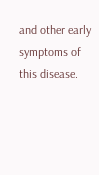and other early symptoms of this disease.